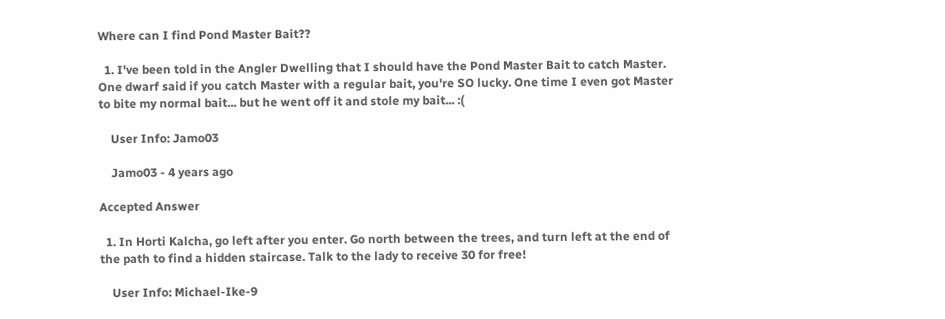Where can I find Pond Master Bait??

  1. I've been told in the Angler Dwelling that I should have the Pond Master Bait to catch Master. One dwarf said if you catch Master with a regular bait, you're SO lucky. One time I even got Master to bite my normal bait... but he went off it and stole my bait... :(

    User Info: Jamo03

    Jamo03 - 4 years ago

Accepted Answer

  1. In Horti Kalcha, go left after you enter. Go north between the trees, and turn left at the end of the path to find a hidden staircase. Talk to the lady to receive 30 for free!

    User Info: Michael-Ike-9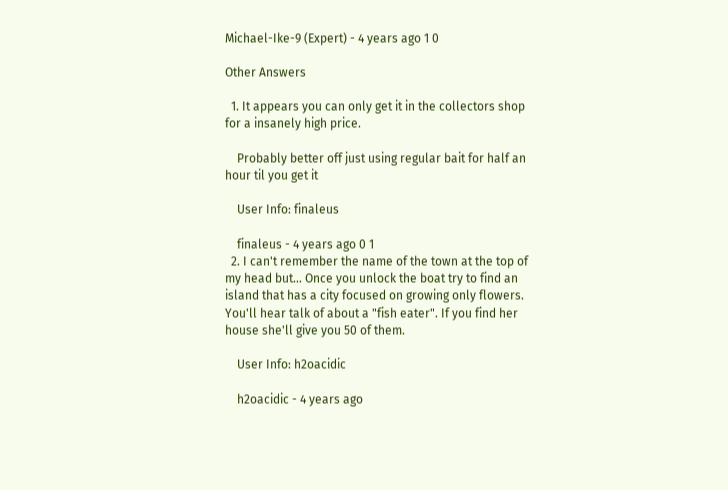Michael-Ike-9 (Expert) - 4 years ago 1 0

Other Answers

  1. It appears you can only get it in the collectors shop for a insanely high price.

    Probably better off just using regular bait for half an hour til you get it

    User Info: finaleus

    finaleus - 4 years ago 0 1
  2. I can't remember the name of the town at the top of my head but... Once you unlock the boat try to find an island that has a city focused on growing only flowers. You'll hear talk of about a "fish eater". If you find her house she'll give you 50 of them.

    User Info: h2oacidic

    h2oacidic - 4 years ago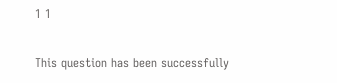1 1

This question has been successfully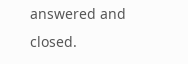answered and closed.